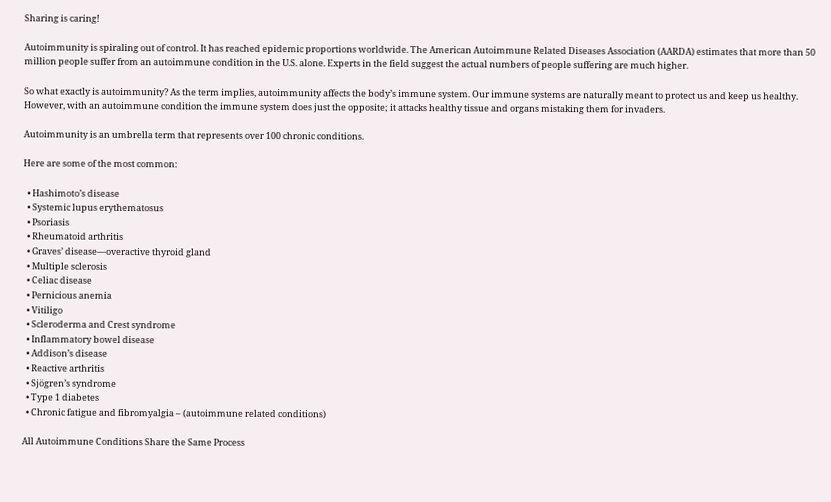Sharing is caring!

Autoimmunity is spiraling out of control. It has reached epidemic proportions worldwide. The American Autoimmune Related Diseases Association (AARDA) estimates that more than 50 million people suffer from an autoimmune condition in the U.S. alone. Experts in the field suggest the actual numbers of people suffering are much higher.

So what exactly is autoimmunity? As the term implies, autoimmunity affects the body’s immune system. Our immune systems are naturally meant to protect us and keep us healthy. However, with an autoimmune condition the immune system does just the opposite; it attacks healthy tissue and organs mistaking them for invaders.

Autoimmunity is an umbrella term that represents over 100 chronic conditions.

Here are some of the most common:

  • Hashimoto’s disease
  • Systemic lupus erythematosus
  • Psoriasis
  • Rheumatoid arthritis
  • Graves’ disease—overactive thyroid gland
  • Multiple sclerosis
  • Celiac disease
  • Pernicious anemia
  • Vitiligo
  • Scleroderma and Crest syndrome
  • Inflammatory bowel disease
  • Addison’s disease
  • Reactive arthritis
  • Sjögren’s syndrome
  • Type 1 diabetes
  • Chronic fatigue and fibromyalgia – (autoimmune related conditions)

All Autoimmune Conditions Share the Same Process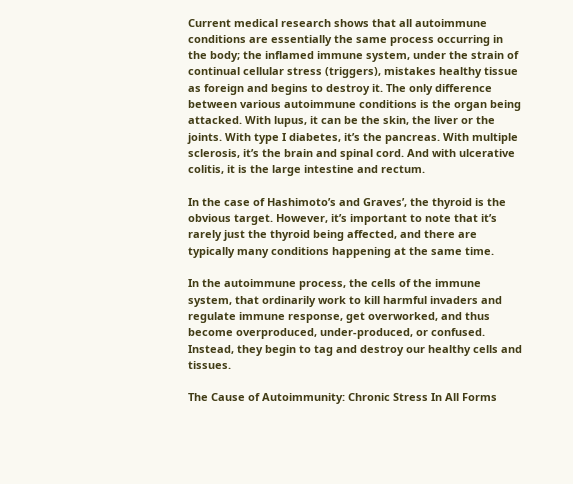Current medical research shows that all autoimmune conditions are essentially the same process occurring in the body; the inflamed immune system, under the strain of continual cellular stress (triggers), mistakes healthy tissue as foreign and begins to destroy it. The only difference between various autoimmune conditions is the organ being attacked. With lupus, it can be the skin, the liver or the joints. With type I diabetes, it’s the pancreas. With multiple sclerosis, it’s the brain and spinal cord. And with ulcerative colitis, it is the large intestine and rectum.

In the case of Hashimoto’s and Graves’, the thyroid is the obvious target. However, it’s important to note that it’s rarely just the thyroid being affected, and there are typically many conditions happening at the same time.

In the autoimmune process, the cells of the immune system, that ordinarily work to kill harmful invaders and regulate immune response, get overworked, and thus become overproduced, under-produced, or confused.  Instead, they begin to tag and destroy our healthy cells and tissues.

The Cause of Autoimmunity: Chronic Stress In All Forms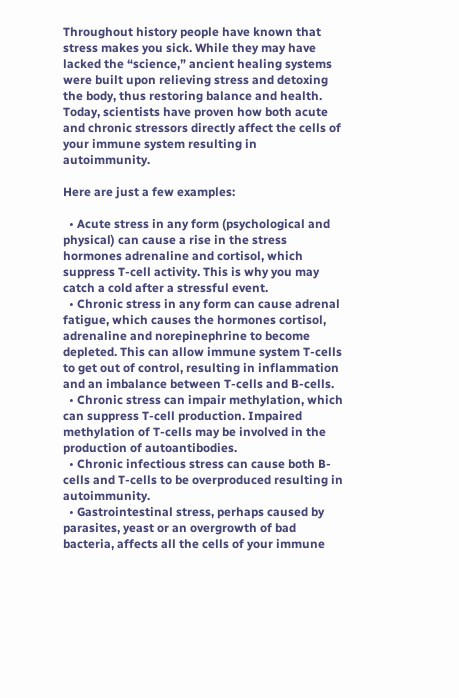Throughout history people have known that stress makes you sick. While they may have lacked the “science,” ancient healing systems were built upon relieving stress and detoxing the body, thus restoring balance and health. Today, scientists have proven how both acute and chronic stressors directly affect the cells of your immune system resulting in autoimmunity.

Here are just a few examples:

  • Acute stress in any form (psychological and physical) can cause a rise in the stress hormones adrenaline and cortisol, which suppress T-cell activity. This is why you may catch a cold after a stressful event.
  • Chronic stress in any form can cause adrenal fatigue, which causes the hormones cortisol, adrenaline and norepinephrine to become depleted. This can allow immune system T-cells to get out of control, resulting in inflammation and an imbalance between T-cells and B-cells.
  • Chronic stress can impair methylation, which can suppress T-cell production. Impaired methylation of T-cells may be involved in the production of autoantibodies.
  • Chronic infectious stress can cause both B-cells and T-cells to be overproduced resulting in autoimmunity.
  • Gastrointestinal stress, perhaps caused by parasites, yeast or an overgrowth of bad bacteria, affects all the cells of your immune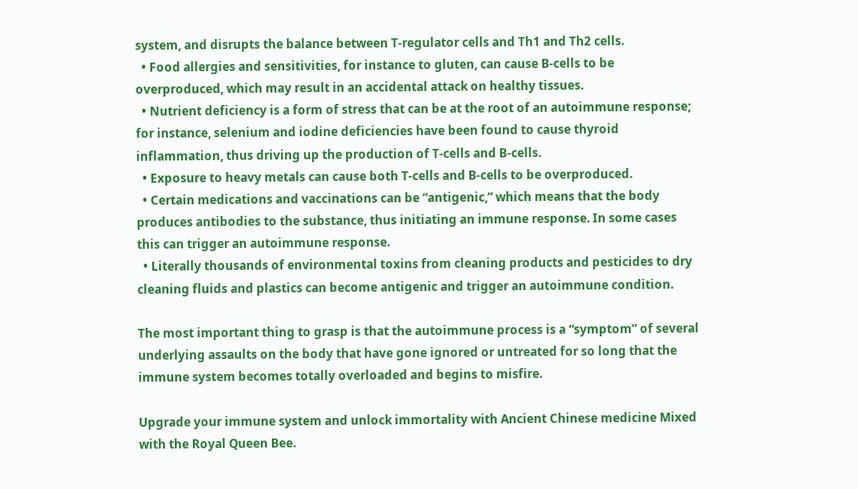system, and disrupts the balance between T-regulator cells and Th1 and Th2 cells.
  • Food allergies and sensitivities, for instance to gluten, can cause B-cells to be overproduced, which may result in an accidental attack on healthy tissues.
  • Nutrient deficiency is a form of stress that can be at the root of an autoimmune response; for instance, selenium and iodine deficiencies have been found to cause thyroid inflammation, thus driving up the production of T-cells and B-cells.
  • Exposure to heavy metals can cause both T-cells and B-cells to be overproduced.
  • Certain medications and vaccinations can be “antigenic,” which means that the body produces antibodies to the substance, thus initiating an immune response. In some cases this can trigger an autoimmune response.
  • Literally thousands of environmental toxins from cleaning products and pesticides to dry cleaning fluids and plastics can become antigenic and trigger an autoimmune condition.

The most important thing to grasp is that the autoimmune process is a “symptom” of several underlying assaults on the body that have gone ignored or untreated for so long that the immune system becomes totally overloaded and begins to misfire.

Upgrade your immune system and unlock immortality with Ancient Chinese medicine Mixed with the Royal Queen Bee.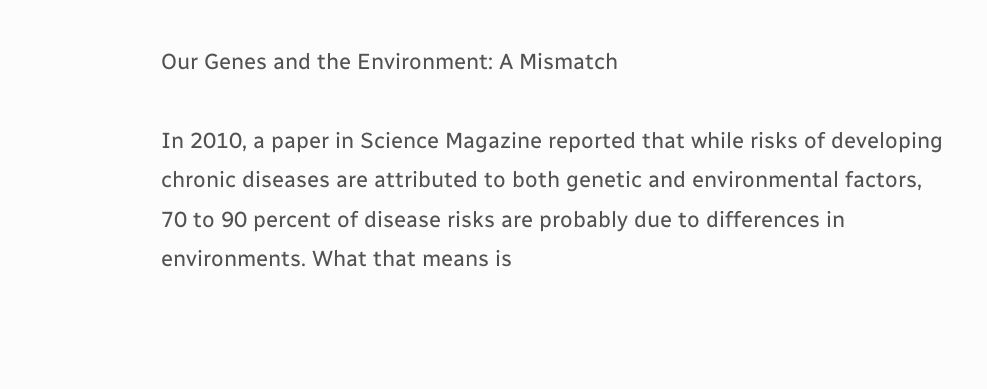Our Genes and the Environment: A Mismatch

In 2010, a paper in Science Magazine reported that while risks of developing chronic diseases are attributed to both genetic and environmental factors, 70 to 90 percent of disease risks are probably due to differences in environments. What that means is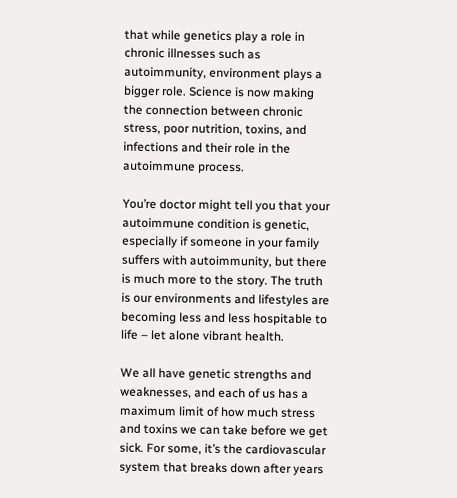that while genetics play a role in chronic illnesses such as autoimmunity, environment plays a bigger role. Science is now making the connection between chronic stress, poor nutrition, toxins, and infections and their role in the autoimmune process.

You’re doctor might tell you that your autoimmune condition is genetic, especially if someone in your family suffers with autoimmunity, but there is much more to the story. The truth is our environments and lifestyles are becoming less and less hospitable to life – let alone vibrant health.

We all have genetic strengths and weaknesses, and each of us has a maximum limit of how much stress and toxins we can take before we get sick. For some, it’s the cardiovascular system that breaks down after years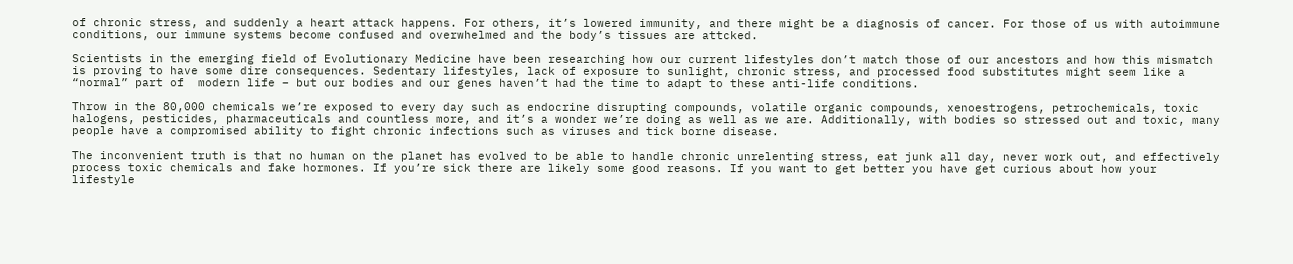of chronic stress, and suddenly a heart attack happens. For others, it’s lowered immunity, and there might be a diagnosis of cancer. For those of us with autoimmune conditions, our immune systems become confused and overwhelmed and the body’s tissues are attcked.

Scientists in the emerging field of Evolutionary Medicine have been researching how our current lifestyles don’t match those of our ancestors and how this mismatch is proving to have some dire consequences. Sedentary lifestyles, lack of exposure to sunlight, chronic stress, and processed food substitutes might seem like a “normal” part of  modern life – but our bodies and our genes haven’t had the time to adapt to these anti-life conditions.

Throw in the 80,000 chemicals we’re exposed to every day such as endocrine disrupting compounds, volatile organic compounds, xenoestrogens, petrochemicals, toxic halogens, pesticides, pharmaceuticals and countless more, and it’s a wonder we’re doing as well as we are. Additionally, with bodies so stressed out and toxic, many people have a compromised ability to fight chronic infections such as viruses and tick borne disease.

The inconvenient truth is that no human on the planet has evolved to be able to handle chronic unrelenting stress, eat junk all day, never work out, and effectively process toxic chemicals and fake hormones. If you’re sick there are likely some good reasons. If you want to get better you have get curious about how your lifestyle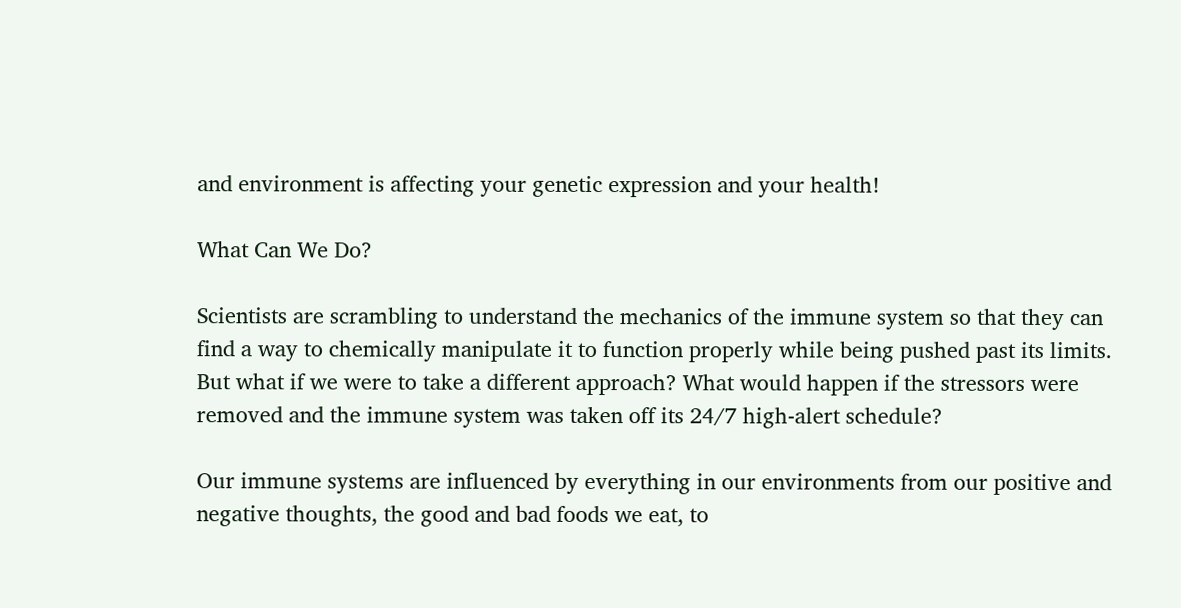and environment is affecting your genetic expression and your health!

What Can We Do?

Scientists are scrambling to understand the mechanics of the immune system so that they can find a way to chemically manipulate it to function properly while being pushed past its limits. But what if we were to take a different approach? What would happen if the stressors were removed and the immune system was taken off its 24/7 high-alert schedule?

Our immune systems are influenced by everything in our environments from our positive and negative thoughts, the good and bad foods we eat, to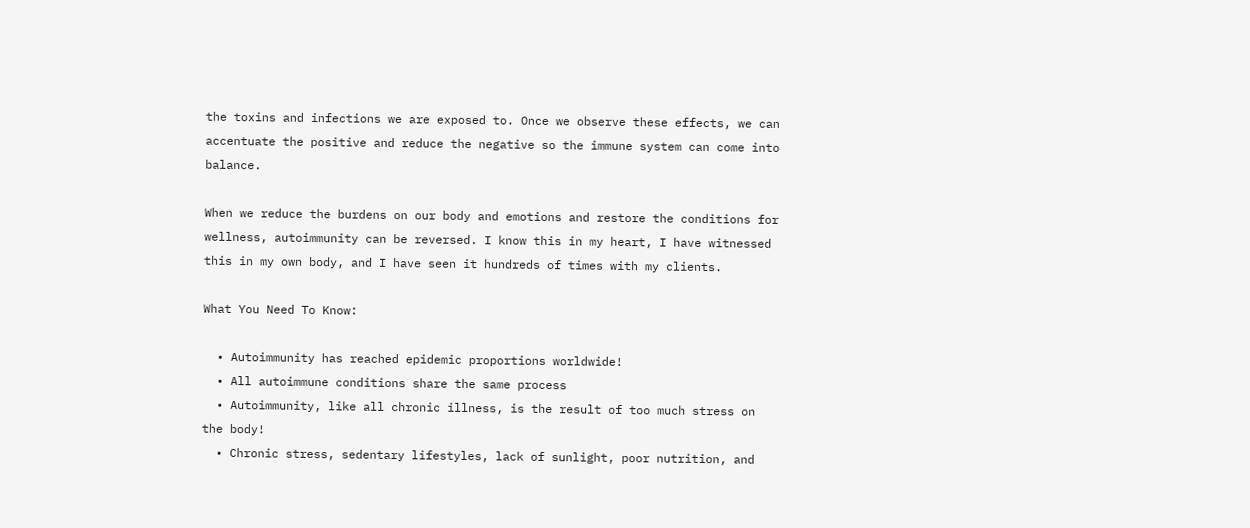the toxins and infections we are exposed to. Once we observe these effects, we can accentuate the positive and reduce the negative so the immune system can come into balance.

When we reduce the burdens on our body and emotions and restore the conditions for wellness, autoimmunity can be reversed. I know this in my heart, I have witnessed this in my own body, and I have seen it hundreds of times with my clients.

What You Need To Know:

  • Autoimmunity has reached epidemic proportions worldwide!
  • All autoimmune conditions share the same process
  • Autoimmunity, like all chronic illness, is the result of too much stress on the body!
  • Chronic stress, sedentary lifestyles, lack of sunlight, poor nutrition, and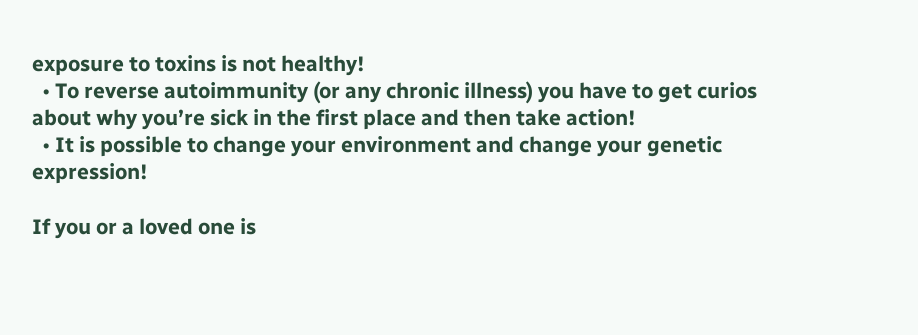exposure to toxins is not healthy!
  • To reverse autoimmunity (or any chronic illness) you have to get curios about why you’re sick in the first place and then take action!
  • It is possible to change your environment and change your genetic expression!

If you or a loved one is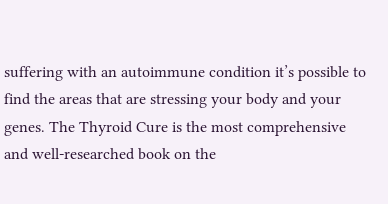suffering with an autoimmune condition it’s possible to find the areas that are stressing your body and your genes. The Thyroid Cure is the most comprehensive and well-researched book on the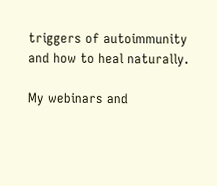triggers of autoimmunity and how to heal naturally.

My webinars and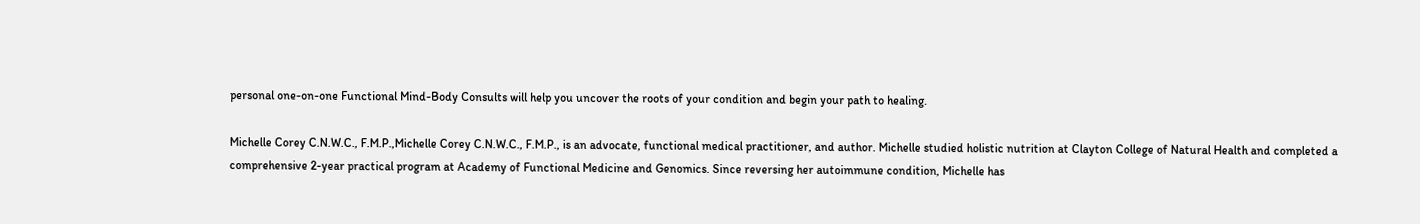personal one-on-one Functional Mind-Body Consults will help you uncover the roots of your condition and begin your path to healing.

Michelle Corey C.N.W.C., F.M.P.,Michelle Corey C.N.W.C., F.M.P., is an advocate, functional medical practitioner, and author. Michelle studied holistic nutrition at Clayton College of Natural Health and completed a comprehensive 2-year practical program at Academy of Functional Medicine and Genomics. Since reversing her autoimmune condition, Michelle has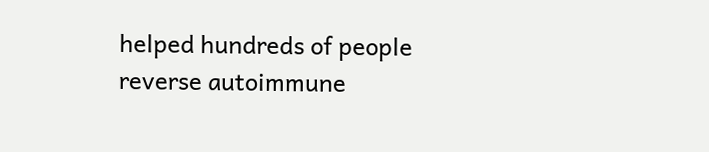helped hundreds of people reverse autoimmune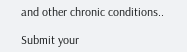and other chronic conditions..

Submit your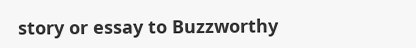story or essay to Buzzworthy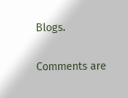Blogs.

Comments are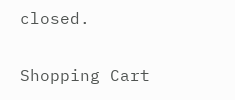closed.

Shopping Cart